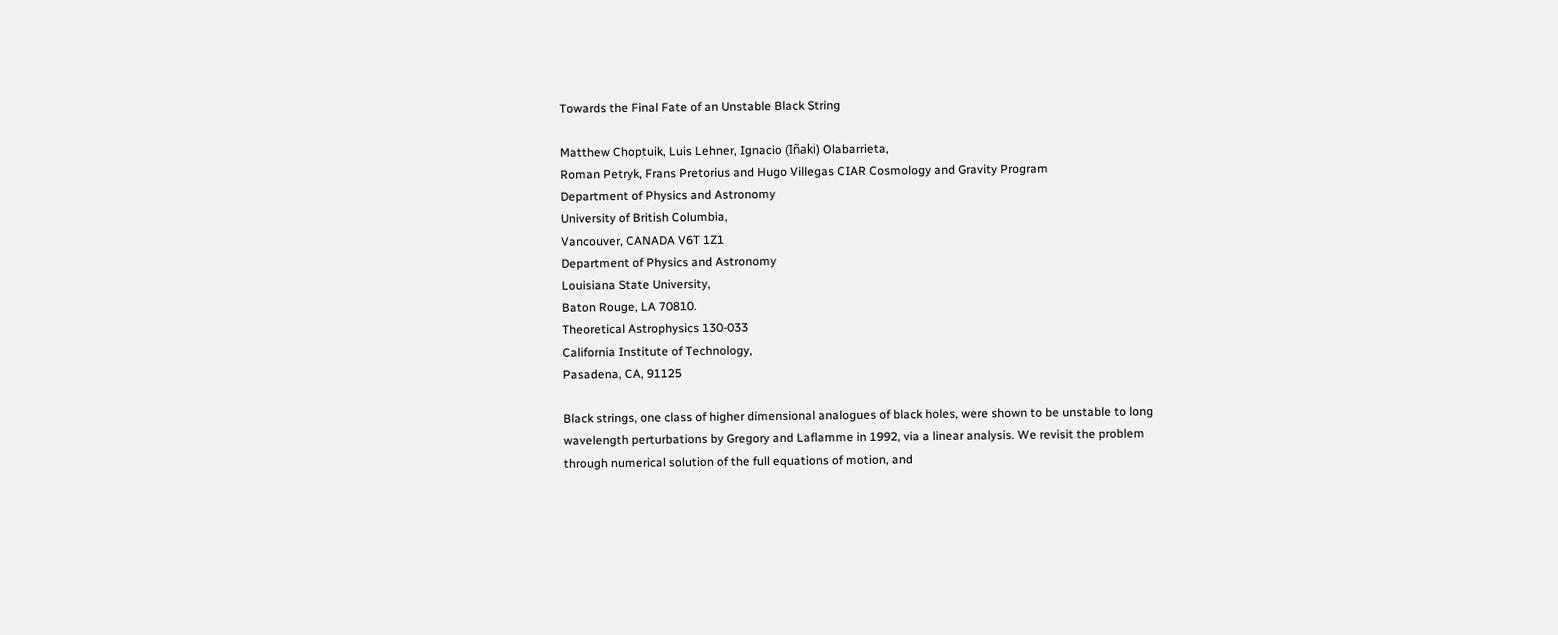Towards the Final Fate of an Unstable Black String

Matthew Choptuik, Luis Lehner, Ignacio (Iñaki) Olabarrieta,
Roman Petryk, Frans Pretorius and Hugo Villegas CIAR Cosmology and Gravity Program
Department of Physics and Astronomy
University of British Columbia,
Vancouver, CANADA V6T 1Z1
Department of Physics and Astronomy
Louisiana State University,
Baton Rouge, LA 70810.
Theoretical Astrophysics 130-033
California Institute of Technology,
Pasadena, CA, 91125

Black strings, one class of higher dimensional analogues of black holes, were shown to be unstable to long wavelength perturbations by Gregory and Laflamme in 1992, via a linear analysis. We revisit the problem through numerical solution of the full equations of motion, and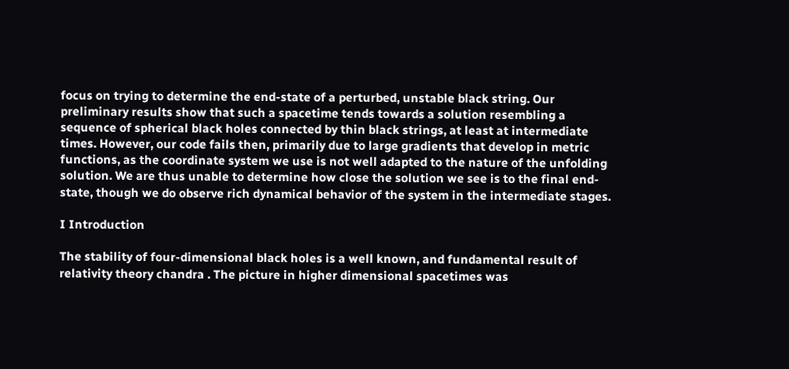focus on trying to determine the end-state of a perturbed, unstable black string. Our preliminary results show that such a spacetime tends towards a solution resembling a sequence of spherical black holes connected by thin black strings, at least at intermediate times. However, our code fails then, primarily due to large gradients that develop in metric functions, as the coordinate system we use is not well adapted to the nature of the unfolding solution. We are thus unable to determine how close the solution we see is to the final end-state, though we do observe rich dynamical behavior of the system in the intermediate stages.

I Introduction

The stability of four-dimensional black holes is a well known, and fundamental result of relativity theory chandra . The picture in higher dimensional spacetimes was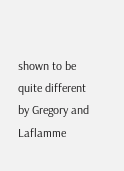shown to be quite different by Gregory and Laflamme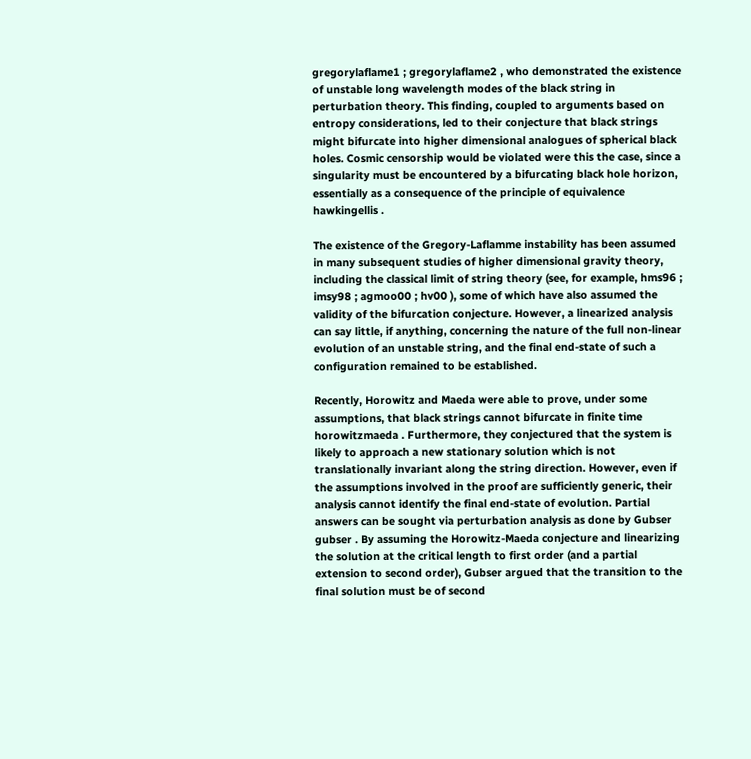gregorylaflame1 ; gregorylaflame2 , who demonstrated the existence of unstable long wavelength modes of the black string in perturbation theory. This finding, coupled to arguments based on entropy considerations, led to their conjecture that black strings might bifurcate into higher dimensional analogues of spherical black holes. Cosmic censorship would be violated were this the case, since a singularity must be encountered by a bifurcating black hole horizon, essentially as a consequence of the principle of equivalence hawkingellis .

The existence of the Gregory-Laflamme instability has been assumed in many subsequent studies of higher dimensional gravity theory, including the classical limit of string theory (see, for example, hms96 ; imsy98 ; agmoo00 ; hv00 ), some of which have also assumed the validity of the bifurcation conjecture. However, a linearized analysis can say little, if anything, concerning the nature of the full non-linear evolution of an unstable string, and the final end-state of such a configuration remained to be established.

Recently, Horowitz and Maeda were able to prove, under some assumptions, that black strings cannot bifurcate in finite time horowitzmaeda . Furthermore, they conjectured that the system is likely to approach a new stationary solution which is not translationally invariant along the string direction. However, even if the assumptions involved in the proof are sufficiently generic, their analysis cannot identify the final end-state of evolution. Partial answers can be sought via perturbation analysis as done by Gubser gubser . By assuming the Horowitz-Maeda conjecture and linearizing the solution at the critical length to first order (and a partial extension to second order), Gubser argued that the transition to the final solution must be of second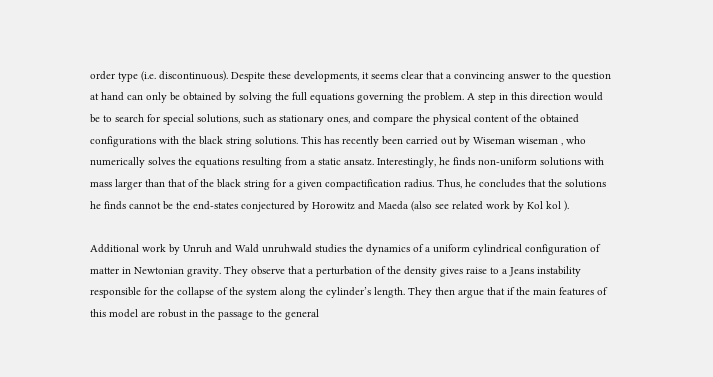order type (i.e. discontinuous). Despite these developments, it seems clear that a convincing answer to the question at hand can only be obtained by solving the full equations governing the problem. A step in this direction would be to search for special solutions, such as stationary ones, and compare the physical content of the obtained configurations with the black string solutions. This has recently been carried out by Wiseman wiseman , who numerically solves the equations resulting from a static ansatz. Interestingly, he finds non-uniform solutions with mass larger than that of the black string for a given compactification radius. Thus, he concludes that the solutions he finds cannot be the end-states conjectured by Horowitz and Maeda (also see related work by Kol kol ).

Additional work by Unruh and Wald unruhwald studies the dynamics of a uniform cylindrical configuration of matter in Newtonian gravity. They observe that a perturbation of the density gives raise to a Jeans instability responsible for the collapse of the system along the cylinder’s length. They then argue that if the main features of this model are robust in the passage to the general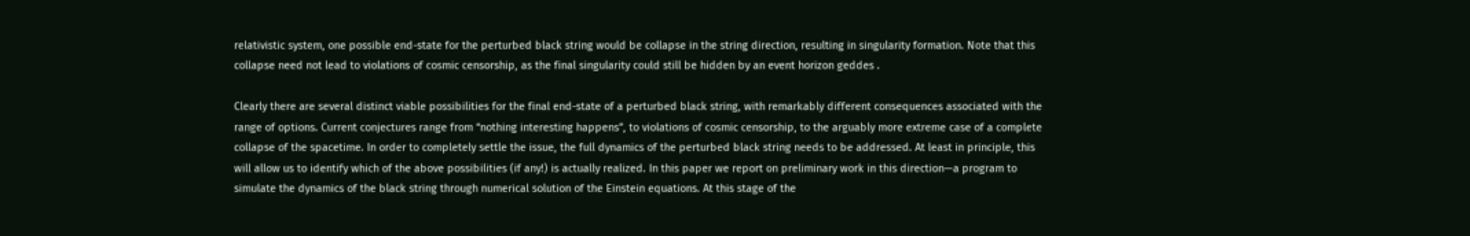relativistic system, one possible end-state for the perturbed black string would be collapse in the string direction, resulting in singularity formation. Note that this collapse need not lead to violations of cosmic censorship, as the final singularity could still be hidden by an event horizon geddes .

Clearly there are several distinct viable possibilities for the final end-state of a perturbed black string, with remarkably different consequences associated with the range of options. Current conjectures range from “nothing interesting happens”, to violations of cosmic censorship, to the arguably more extreme case of a complete collapse of the spacetime. In order to completely settle the issue, the full dynamics of the perturbed black string needs to be addressed. At least in principle, this will allow us to identify which of the above possibilities (if any!) is actually realized. In this paper we report on preliminary work in this direction—a program to simulate the dynamics of the black string through numerical solution of the Einstein equations. At this stage of the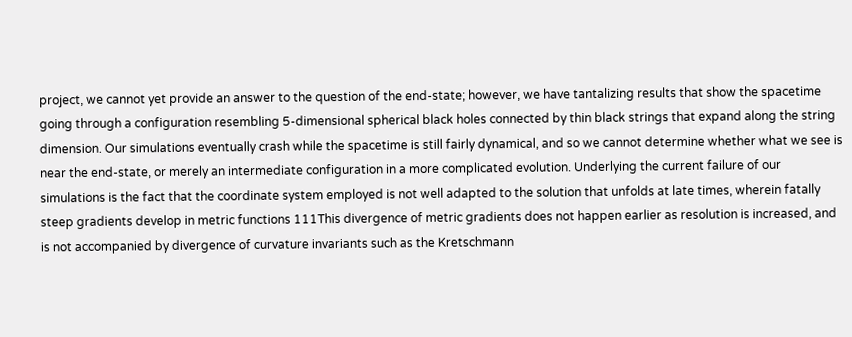project, we cannot yet provide an answer to the question of the end-state; however, we have tantalizing results that show the spacetime going through a configuration resembling 5-dimensional spherical black holes connected by thin black strings that expand along the string dimension. Our simulations eventually crash while the spacetime is still fairly dynamical, and so we cannot determine whether what we see is near the end-state, or merely an intermediate configuration in a more complicated evolution. Underlying the current failure of our simulations is the fact that the coordinate system employed is not well adapted to the solution that unfolds at late times, wherein fatally steep gradients develop in metric functions 111This divergence of metric gradients does not happen earlier as resolution is increased, and is not accompanied by divergence of curvature invariants such as the Kretschmann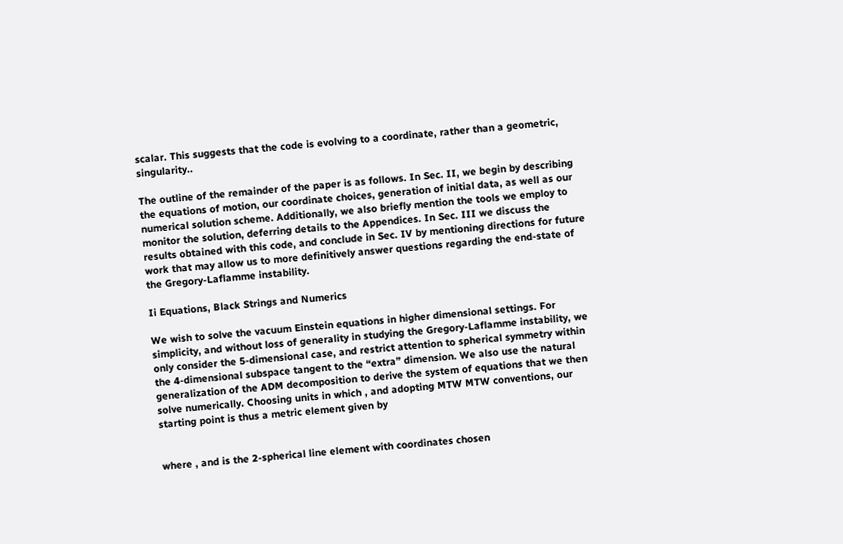scalar. This suggests that the code is evolving to a coordinate, rather than a geometric, singularity..

The outline of the remainder of the paper is as follows. In Sec. II, we begin by describing the equations of motion, our coordinate choices, generation of initial data, as well as our numerical solution scheme. Additionally, we also briefly mention the tools we employ to monitor the solution, deferring details to the Appendices. In Sec. III we discuss the results obtained with this code, and conclude in Sec. IV by mentioning directions for future work that may allow us to more definitively answer questions regarding the end-state of the Gregory-Laflamme instability.

Ii Equations, Black Strings and Numerics

We wish to solve the vacuum Einstein equations in higher dimensional settings. For simplicity, and without loss of generality in studying the Gregory-Laflamme instability, we only consider the 5-dimensional case, and restrict attention to spherical symmetry within the 4-dimensional subspace tangent to the “extra” dimension. We also use the natural generalization of the ADM decomposition to derive the system of equations that we then solve numerically. Choosing units in which , and adopting MTW MTW conventions, our starting point is thus a metric element given by


where , and is the 2-spherical line element with coordinates chosen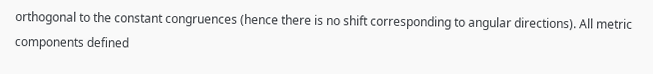orthogonal to the constant congruences (hence there is no shift corresponding to angular directions). All metric components defined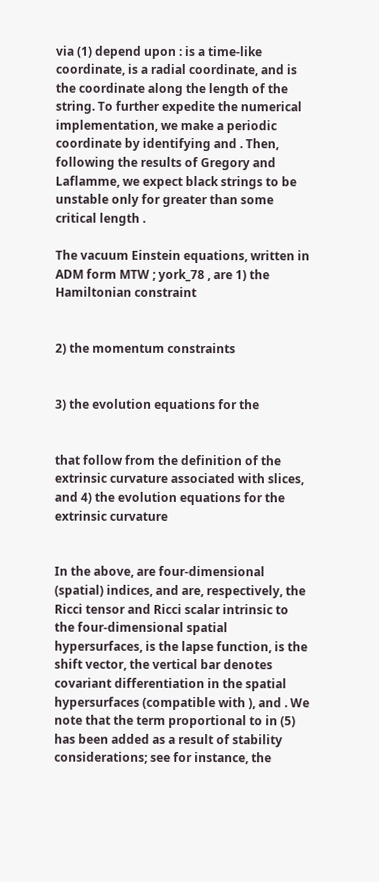via (1) depend upon : is a time-like coordinate, is a radial coordinate, and is the coordinate along the length of the string. To further expedite the numerical implementation, we make a periodic coordinate by identifying and . Then, following the results of Gregory and Laflamme, we expect black strings to be unstable only for greater than some critical length .

The vacuum Einstein equations, written in ADM form MTW ; york_78 , are 1) the Hamiltonian constraint


2) the momentum constraints


3) the evolution equations for the


that follow from the definition of the extrinsic curvature associated with slices, and 4) the evolution equations for the extrinsic curvature


In the above, are four-dimensional (spatial) indices, and are, respectively, the Ricci tensor and Ricci scalar intrinsic to the four-dimensional spatial hypersurfaces, is the lapse function, is the shift vector, the vertical bar denotes covariant differentiation in the spatial hypersurfaces (compatible with ), and . We note that the term proportional to in (5) has been added as a result of stability considerations; see for instance, the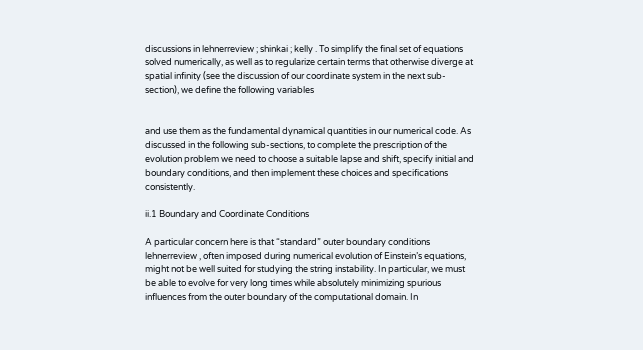discussions in lehnerreview ; shinkai ; kelly . To simplify the final set of equations solved numerically, as well as to regularize certain terms that otherwise diverge at spatial infinity (see the discussion of our coordinate system in the next sub-section), we define the following variables


and use them as the fundamental dynamical quantities in our numerical code. As discussed in the following sub-sections, to complete the prescription of the evolution problem we need to choose a suitable lapse and shift, specify initial and boundary conditions, and then implement these choices and specifications consistently.

ii.1 Boundary and Coordinate Conditions

A particular concern here is that “standard” outer boundary conditions lehnerreview , often imposed during numerical evolution of Einstein’s equations, might not be well suited for studying the string instability. In particular, we must be able to evolve for very long times while absolutely minimizing spurious influences from the outer boundary of the computational domain. In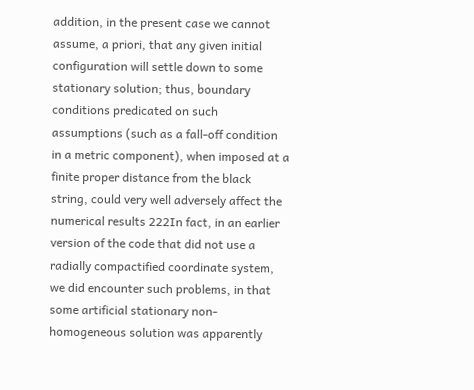addition, in the present case we cannot assume, a priori, that any given initial configuration will settle down to some stationary solution; thus, boundary conditions predicated on such assumptions (such as a fall-off condition in a metric component), when imposed at a finite proper distance from the black string, could very well adversely affect the numerical results 222In fact, in an earlier version of the code that did not use a radially compactified coordinate system, we did encounter such problems, in that some artificial stationary non-homogeneous solution was apparently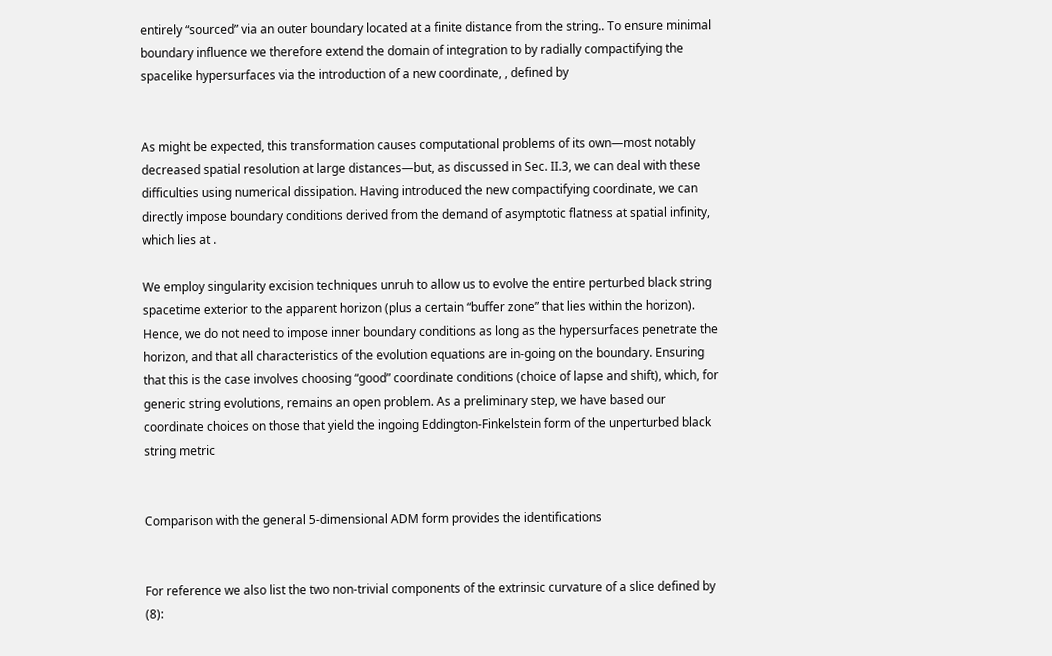entirely “sourced” via an outer boundary located at a finite distance from the string.. To ensure minimal boundary influence we therefore extend the domain of integration to by radially compactifying the spacelike hypersurfaces via the introduction of a new coordinate, , defined by


As might be expected, this transformation causes computational problems of its own—most notably decreased spatial resolution at large distances—but, as discussed in Sec. II.3, we can deal with these difficulties using numerical dissipation. Having introduced the new compactifying coordinate, we can directly impose boundary conditions derived from the demand of asymptotic flatness at spatial infinity, which lies at .

We employ singularity excision techniques unruh to allow us to evolve the entire perturbed black string spacetime exterior to the apparent horizon (plus a certain “buffer zone” that lies within the horizon). Hence, we do not need to impose inner boundary conditions as long as the hypersurfaces penetrate the horizon, and that all characteristics of the evolution equations are in-going on the boundary. Ensuring that this is the case involves choosing “good” coordinate conditions (choice of lapse and shift), which, for generic string evolutions, remains an open problem. As a preliminary step, we have based our coordinate choices on those that yield the ingoing Eddington-Finkelstein form of the unperturbed black string metric


Comparison with the general 5-dimensional ADM form provides the identifications


For reference we also list the two non-trivial components of the extrinsic curvature of a slice defined by (8):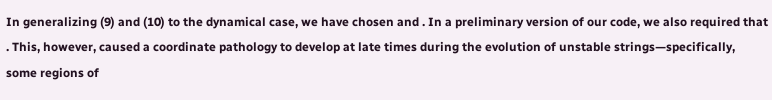In generalizing (9) and (10) to the dynamical case, we have chosen and . In a preliminary version of our code, we also required that . This, however, caused a coordinate pathology to develop at late times during the evolution of unstable strings—specifically, some regions of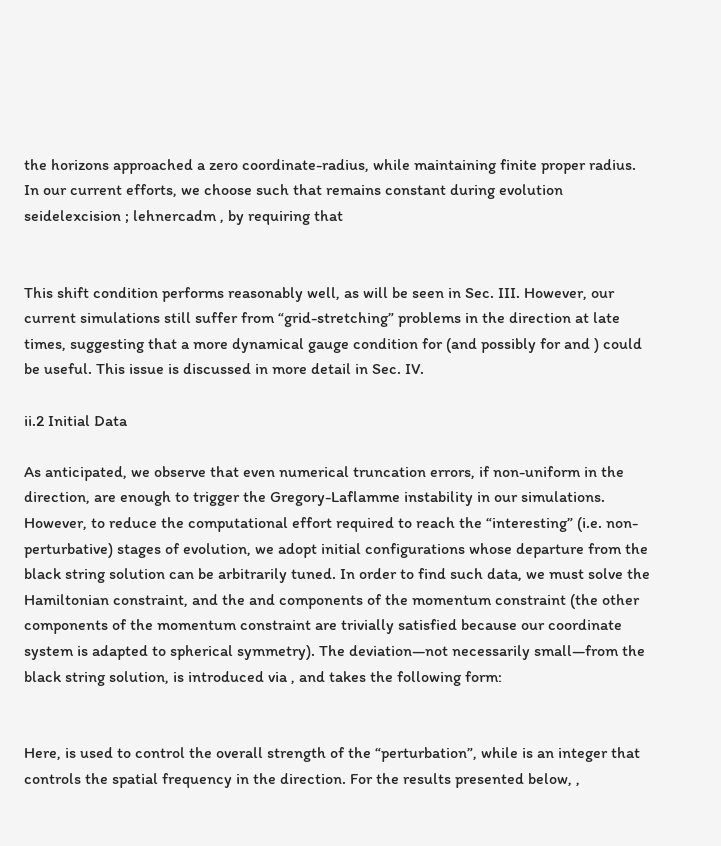the horizons approached a zero coordinate-radius, while maintaining finite proper radius. In our current efforts, we choose such that remains constant during evolution seidelexcision ; lehnercadm , by requiring that


This shift condition performs reasonably well, as will be seen in Sec. III. However, our current simulations still suffer from “grid-stretching” problems in the direction at late times, suggesting that a more dynamical gauge condition for (and possibly for and ) could be useful. This issue is discussed in more detail in Sec. IV.

ii.2 Initial Data

As anticipated, we observe that even numerical truncation errors, if non-uniform in the direction, are enough to trigger the Gregory-Laflamme instability in our simulations. However, to reduce the computational effort required to reach the “interesting” (i.e. non-perturbative) stages of evolution, we adopt initial configurations whose departure from the black string solution can be arbitrarily tuned. In order to find such data, we must solve the Hamiltonian constraint, and the and components of the momentum constraint (the other components of the momentum constraint are trivially satisfied because our coordinate system is adapted to spherical symmetry). The deviation—not necessarily small—from the black string solution, is introduced via , and takes the following form:


Here, is used to control the overall strength of the “perturbation”, while is an integer that controls the spatial frequency in the direction. For the results presented below, ,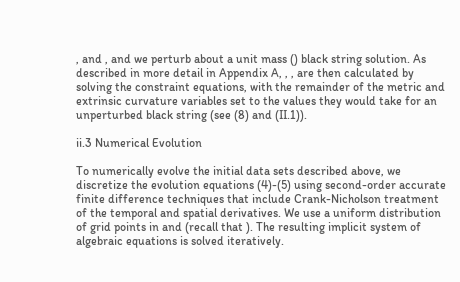, and , and we perturb about a unit mass () black string solution. As described in more detail in Appendix A, , , are then calculated by solving the constraint equations, with the remainder of the metric and extrinsic curvature variables set to the values they would take for an unperturbed black string (see (8) and (II.1)).

ii.3 Numerical Evolution

To numerically evolve the initial data sets described above, we discretize the evolution equations (4)-(5) using second-order accurate finite difference techniques that include Crank-Nicholson treatment of the temporal and spatial derivatives. We use a uniform distribution of grid points in and (recall that ). The resulting implicit system of algebraic equations is solved iteratively.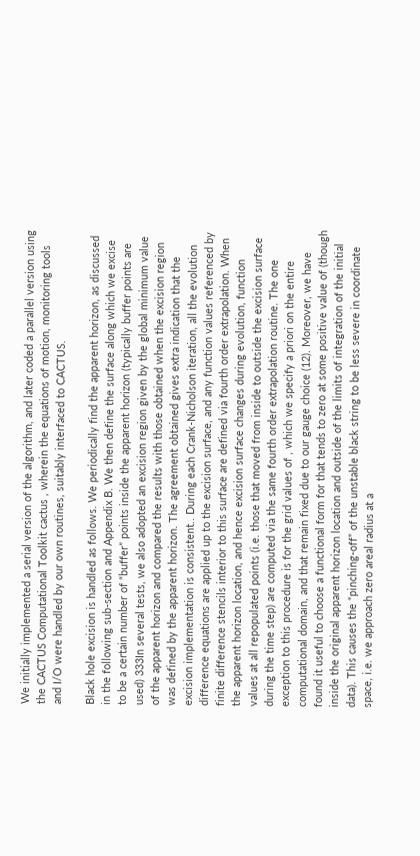We initially implemented a serial version of the algorithm, and later coded a parallel version using the CACTUS Computational Toolkit cactus , wherein the equations of motion, monitoring tools and I/O were handled by our own routines, suitably interfaced to CACTUS.

Black hole excision is handled as follows. We periodically find the apparent horizon, as discussed in the following sub-section and Appendix B. We then define the surface along which we excise to be a certain number of “buffer” points inside the apparent horizon (typically buffer points are used) 333In several tests, we also adopted an excision region given by the global minimum value of the apparent horizon and compared the results with those obtained when the excision region was defined by the apparent horizon. The agreement obtained gives extra indication that the excision implementation is consistent.. During each Crank-Nicholson iteration, all the evolution difference equations are applied up to the excision surface, and any function values referenced by finite difference stencils interior to this surface are defined via fourth order extrapolation. When the apparent horizon location, and hence excision surface changes during evolution, function values at all repopulated points (i.e. those that moved from inside to outside the excision surface during the time step) are computed via the same fourth order extrapolation routine. The one exception to this procedure is for the grid values of , which we specify a priori on the entire computational domain, and that remain fixed due to our gauge choice (12). Moreover, we have found it useful to choose a functional form for that tends to zero at some positive value of (though inside the original apparent horizon location and outside of the limits of integration of the initial data). This causes the “pinching-off” of the unstable black string to be less severe in coordinate space, i.e. we approach zero areal radius at a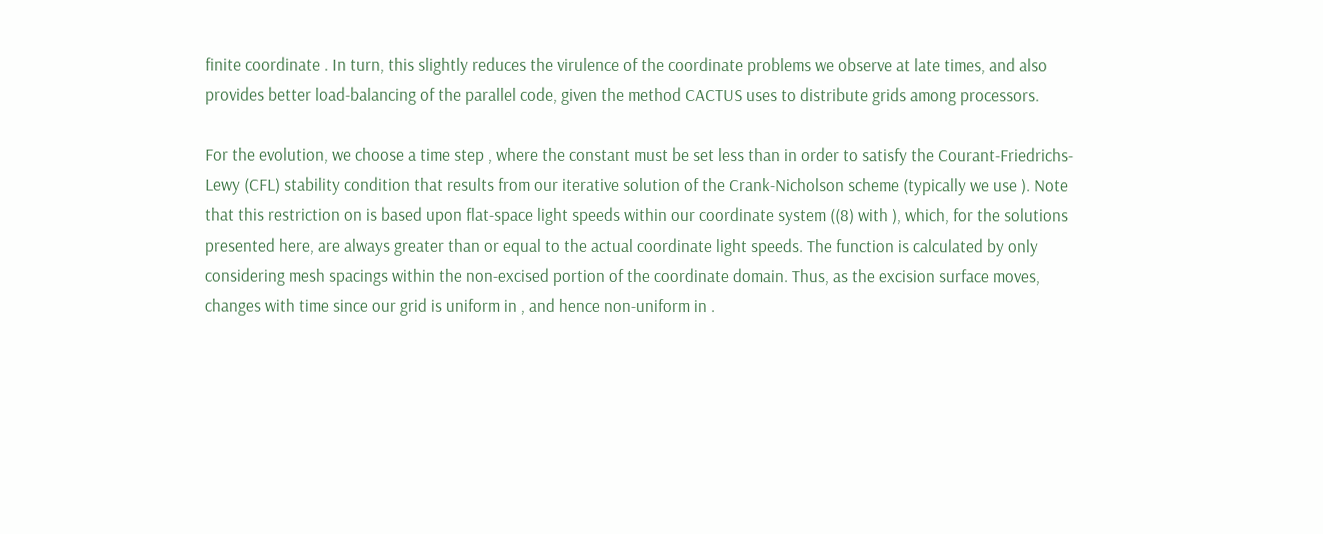finite coordinate . In turn, this slightly reduces the virulence of the coordinate problems we observe at late times, and also provides better load-balancing of the parallel code, given the method CACTUS uses to distribute grids among processors.

For the evolution, we choose a time step , where the constant must be set less than in order to satisfy the Courant-Friedrichs-Lewy (CFL) stability condition that results from our iterative solution of the Crank-Nicholson scheme (typically we use ). Note that this restriction on is based upon flat-space light speeds within our coordinate system ((8) with ), which, for the solutions presented here, are always greater than or equal to the actual coordinate light speeds. The function is calculated by only considering mesh spacings within the non-excised portion of the coordinate domain. Thus, as the excision surface moves, changes with time since our grid is uniform in , and hence non-uniform in .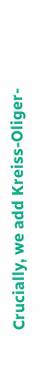Crucially, we add Kreiss-Oliger-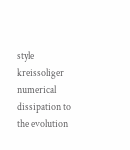style kreissoliger numerical dissipation to the evolution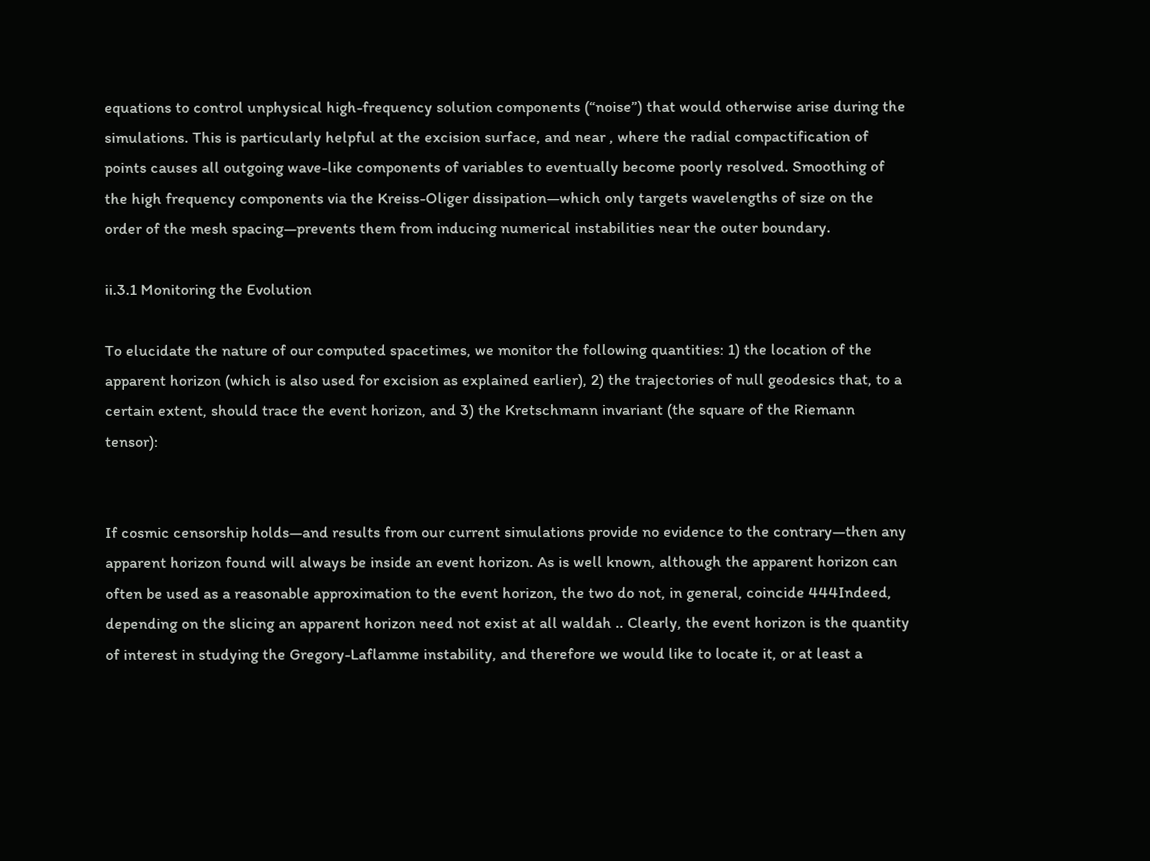equations to control unphysical high-frequency solution components (“noise”) that would otherwise arise during the simulations. This is particularly helpful at the excision surface, and near , where the radial compactification of points causes all outgoing wave-like components of variables to eventually become poorly resolved. Smoothing of the high frequency components via the Kreiss-Oliger dissipation—which only targets wavelengths of size on the order of the mesh spacing—prevents them from inducing numerical instabilities near the outer boundary.

ii.3.1 Monitoring the Evolution

To elucidate the nature of our computed spacetimes, we monitor the following quantities: 1) the location of the apparent horizon (which is also used for excision as explained earlier), 2) the trajectories of null geodesics that, to a certain extent, should trace the event horizon, and 3) the Kretschmann invariant (the square of the Riemann tensor):


If cosmic censorship holds—and results from our current simulations provide no evidence to the contrary—then any apparent horizon found will always be inside an event horizon. As is well known, although the apparent horizon can often be used as a reasonable approximation to the event horizon, the two do not, in general, coincide 444Indeed, depending on the slicing an apparent horizon need not exist at all waldah .. Clearly, the event horizon is the quantity of interest in studying the Gregory-Laflamme instability, and therefore we would like to locate it, or at least a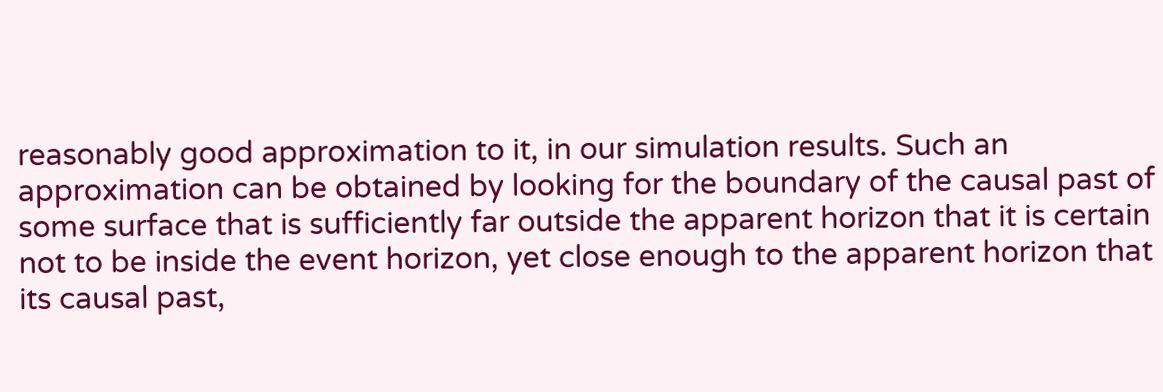reasonably good approximation to it, in our simulation results. Such an approximation can be obtained by looking for the boundary of the causal past of some surface that is sufficiently far outside the apparent horizon that it is certain not to be inside the event horizon, yet close enough to the apparent horizon that its causal past,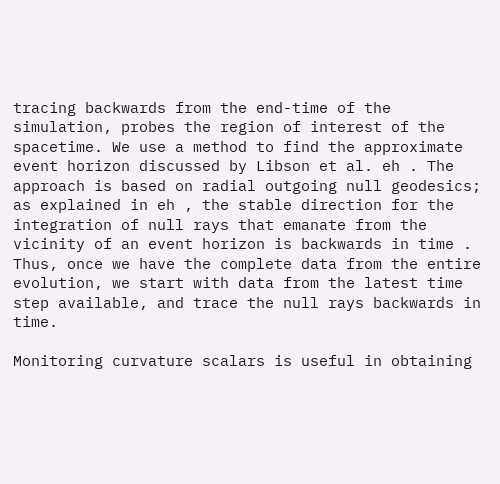tracing backwards from the end-time of the simulation, probes the region of interest of the spacetime. We use a method to find the approximate event horizon discussed by Libson et al. eh . The approach is based on radial outgoing null geodesics; as explained in eh , the stable direction for the integration of null rays that emanate from the vicinity of an event horizon is backwards in time . Thus, once we have the complete data from the entire evolution, we start with data from the latest time step available, and trace the null rays backwards in time.

Monitoring curvature scalars is useful in obtaining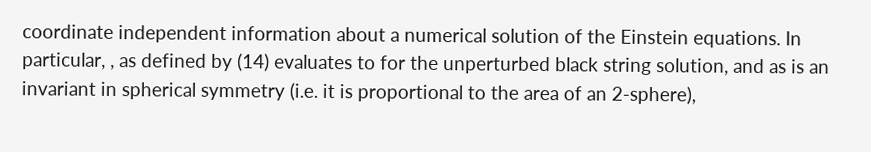coordinate independent information about a numerical solution of the Einstein equations. In particular, , as defined by (14) evaluates to for the unperturbed black string solution, and as is an invariant in spherical symmetry (i.e. it is proportional to the area of an 2-sphere),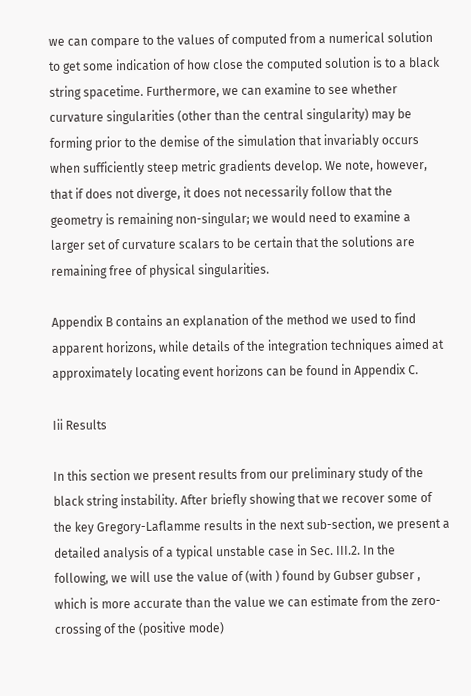we can compare to the values of computed from a numerical solution to get some indication of how close the computed solution is to a black string spacetime. Furthermore, we can examine to see whether curvature singularities (other than the central singularity) may be forming prior to the demise of the simulation that invariably occurs when sufficiently steep metric gradients develop. We note, however, that if does not diverge, it does not necessarily follow that the geometry is remaining non-singular; we would need to examine a larger set of curvature scalars to be certain that the solutions are remaining free of physical singularities.

Appendix B contains an explanation of the method we used to find apparent horizons, while details of the integration techniques aimed at approximately locating event horizons can be found in Appendix C.

Iii Results

In this section we present results from our preliminary study of the black string instability. After briefly showing that we recover some of the key Gregory-Laflamme results in the next sub-section, we present a detailed analysis of a typical unstable case in Sec. III.2. In the following, we will use the value of (with ) found by Gubser gubser , which is more accurate than the value we can estimate from the zero-crossing of the (positive mode)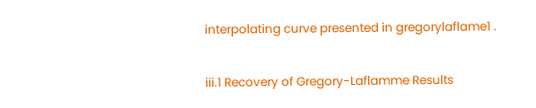interpolating curve presented in gregorylaflame1 .

iii.1 Recovery of Gregory-Laflamme Results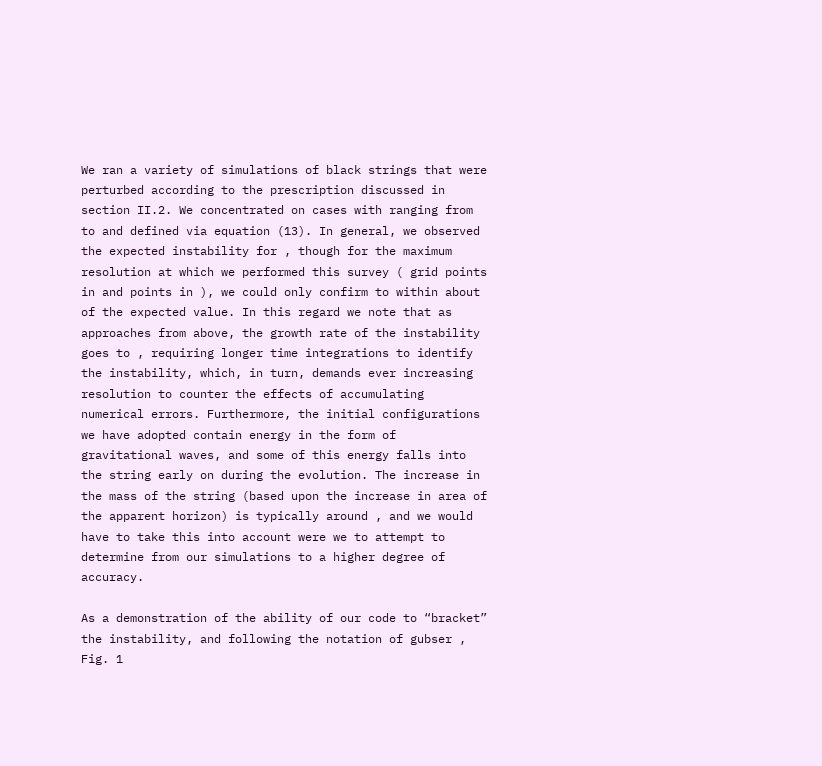We ran a variety of simulations of black strings that were perturbed according to the prescription discussed in section II.2. We concentrated on cases with ranging from to and defined via equation (13). In general, we observed the expected instability for , though for the maximum resolution at which we performed this survey ( grid points in and points in ), we could only confirm to within about of the expected value. In this regard we note that as approaches from above, the growth rate of the instability goes to , requiring longer time integrations to identify the instability, which, in turn, demands ever increasing resolution to counter the effects of accumulating numerical errors. Furthermore, the initial configurations we have adopted contain energy in the form of gravitational waves, and some of this energy falls into the string early on during the evolution. The increase in the mass of the string (based upon the increase in area of the apparent horizon) is typically around , and we would have to take this into account were we to attempt to determine from our simulations to a higher degree of accuracy.

As a demonstration of the ability of our code to “bracket” the instability, and following the notation of gubser , Fig. 1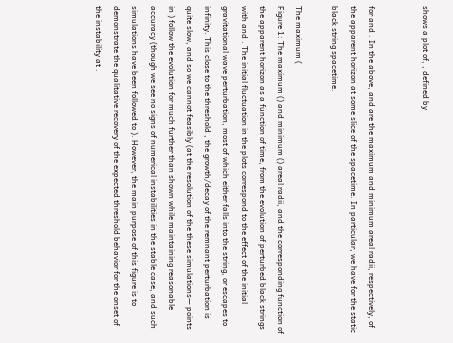shows a plot of, , defined by


for and . In the above, and are the maximum and minimum areal radii, respectively, of the apparent horizon at some slice of the spacetime. In particular, we have for the static black string spacetime.

The maximum (
Figure 1: The maximum () and minimum () areal radii, and the corresponding function of the apparent horizon as a function of time, from the evolution of perturbed black strings with and . The initial fluctuation in the plots correspond to the effect of the initial gravitational wave perturbation, most of which either falls into the string, or escapes to infinity. This close to the threshold , the growth/decay of the remnant perturbation is quite slow, and so we cannot feasibly (at the resolution of the these simulations— points in ) follow the evolution for much further than shown while maintaining reasonable accuracy (though we see no signs of numerical instabilities in the stable case, and such simulations have been followed to ). However, the main purpose of this figure is to demonstrate the qualitative recovery of the expected threshold behavior for the onset of the instability at .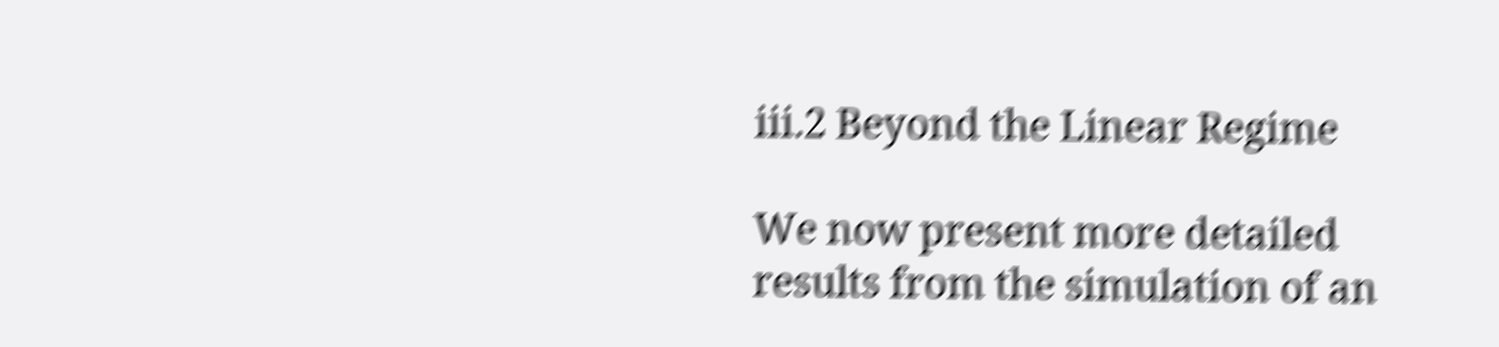iii.2 Beyond the Linear Regime

We now present more detailed results from the simulation of an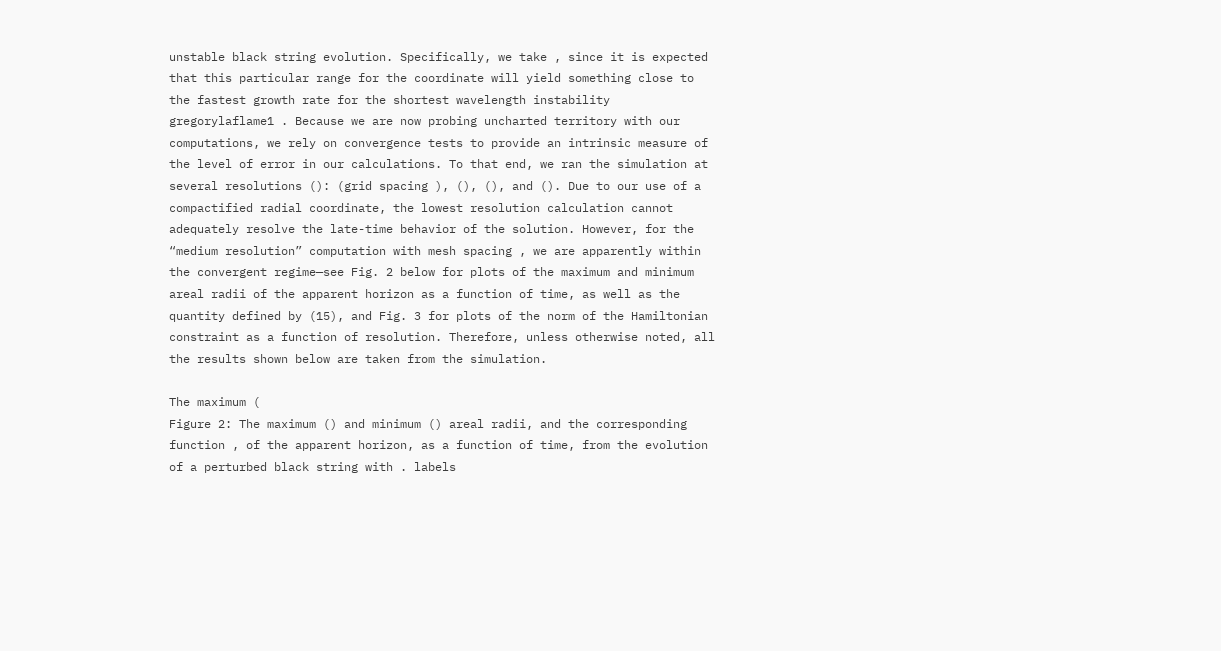unstable black string evolution. Specifically, we take , since it is expected that this particular range for the coordinate will yield something close to the fastest growth rate for the shortest wavelength instability gregorylaflame1 . Because we are now probing uncharted territory with our computations, we rely on convergence tests to provide an intrinsic measure of the level of error in our calculations. To that end, we ran the simulation at several resolutions (): (grid spacing ), (), (), and (). Due to our use of a compactified radial coordinate, the lowest resolution calculation cannot adequately resolve the late-time behavior of the solution. However, for the “medium resolution” computation with mesh spacing , we are apparently within the convergent regime—see Fig. 2 below for plots of the maximum and minimum areal radii of the apparent horizon as a function of time, as well as the quantity defined by (15), and Fig. 3 for plots of the norm of the Hamiltonian constraint as a function of resolution. Therefore, unless otherwise noted, all the results shown below are taken from the simulation.

The maximum (
Figure 2: The maximum () and minimum () areal radii, and the corresponding function , of the apparent horizon, as a function of time, from the evolution of a perturbed black string with . labels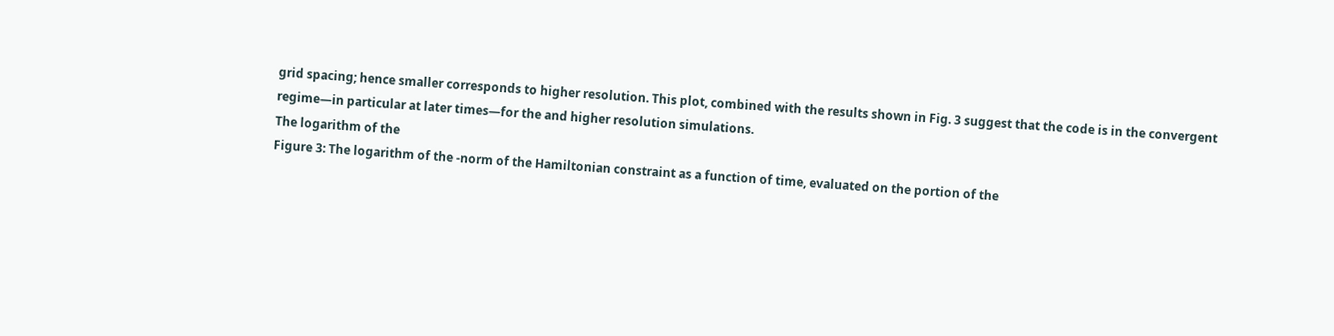grid spacing; hence smaller corresponds to higher resolution. This plot, combined with the results shown in Fig. 3 suggest that the code is in the convergent regime—in particular at later times—for the and higher resolution simulations.
The logarithm of the
Figure 3: The logarithm of the -norm of the Hamiltonian constraint as a function of time, evaluated on the portion of the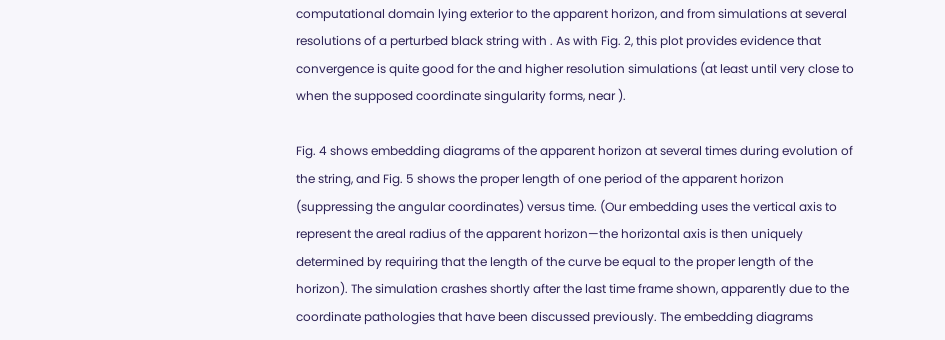computational domain lying exterior to the apparent horizon, and from simulations at several resolutions of a perturbed black string with . As with Fig. 2, this plot provides evidence that convergence is quite good for the and higher resolution simulations (at least until very close to when the supposed coordinate singularity forms, near ).

Fig. 4 shows embedding diagrams of the apparent horizon at several times during evolution of the string, and Fig. 5 shows the proper length of one period of the apparent horizon (suppressing the angular coordinates) versus time. (Our embedding uses the vertical axis to represent the areal radius of the apparent horizon—the horizontal axis is then uniquely determined by requiring that the length of the curve be equal to the proper length of the horizon). The simulation crashes shortly after the last time frame shown, apparently due to the coordinate pathologies that have been discussed previously. The embedding diagrams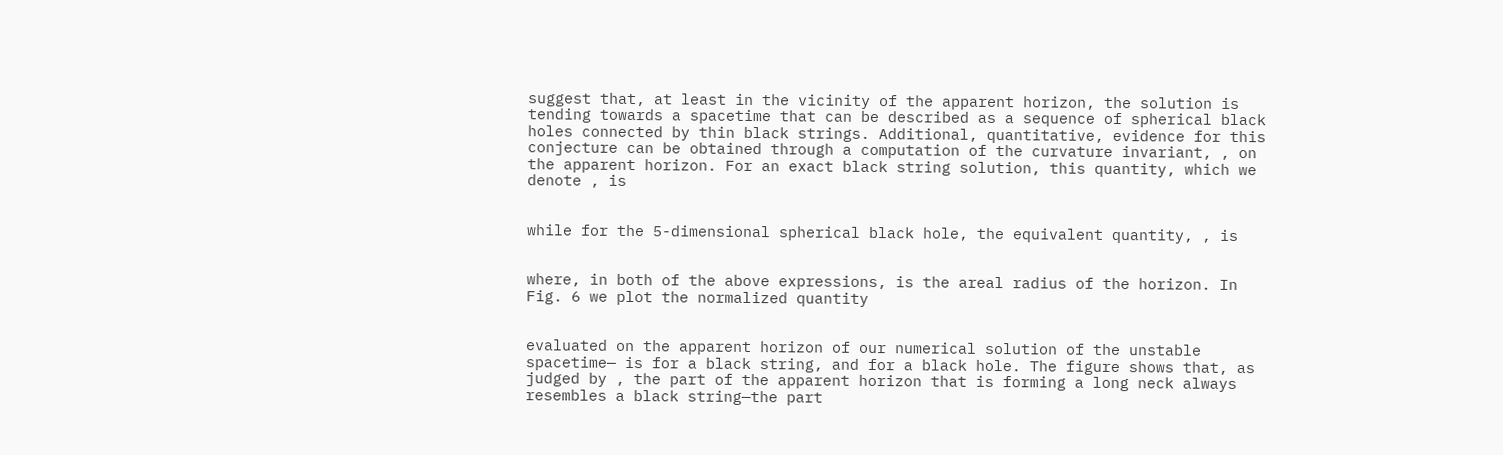suggest that, at least in the vicinity of the apparent horizon, the solution is tending towards a spacetime that can be described as a sequence of spherical black holes connected by thin black strings. Additional, quantitative, evidence for this conjecture can be obtained through a computation of the curvature invariant, , on the apparent horizon. For an exact black string solution, this quantity, which we denote , is


while for the 5-dimensional spherical black hole, the equivalent quantity, , is


where, in both of the above expressions, is the areal radius of the horizon. In Fig. 6 we plot the normalized quantity


evaluated on the apparent horizon of our numerical solution of the unstable spacetime— is for a black string, and for a black hole. The figure shows that, as judged by , the part of the apparent horizon that is forming a long neck always resembles a black string—the part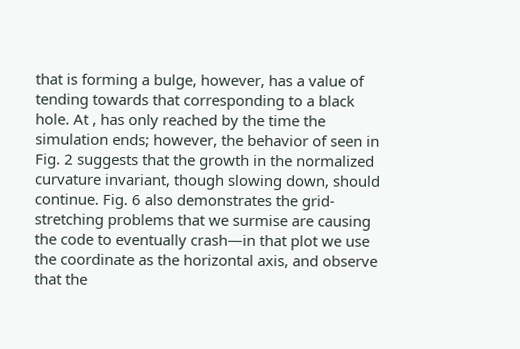that is forming a bulge, however, has a value of tending towards that corresponding to a black hole. At , has only reached by the time the simulation ends; however, the behavior of seen in Fig. 2 suggests that the growth in the normalized curvature invariant, though slowing down, should continue. Fig. 6 also demonstrates the grid-stretching problems that we surmise are causing the code to eventually crash—in that plot we use the coordinate as the horizontal axis, and observe that the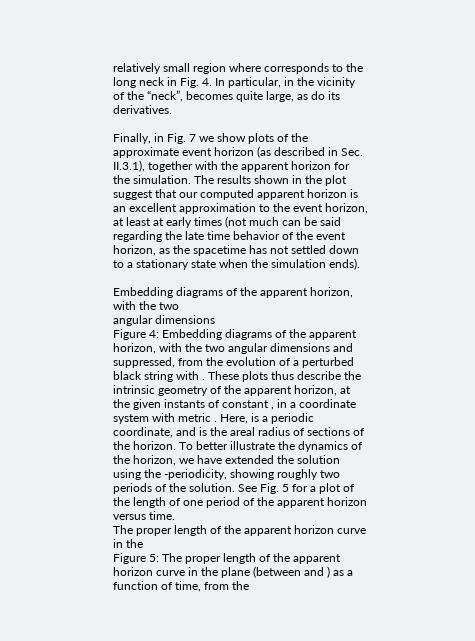relatively small region where corresponds to the long neck in Fig. 4. In particular, in the vicinity of the “neck”, becomes quite large, as do its derivatives.

Finally, in Fig. 7 we show plots of the approximate event horizon (as described in Sec. II.3.1), together with the apparent horizon for the simulation. The results shown in the plot suggest that our computed apparent horizon is an excellent approximation to the event horizon, at least at early times (not much can be said regarding the late time behavior of the event horizon, as the spacetime has not settled down to a stationary state when the simulation ends).

Embedding diagrams of the apparent horizon, with the two
angular dimensions
Figure 4: Embedding diagrams of the apparent horizon, with the two angular dimensions and suppressed, from the evolution of a perturbed black string with . These plots thus describe the intrinsic geometry of the apparent horizon, at the given instants of constant , in a coordinate system with metric . Here, is a periodic coordinate, and is the areal radius of sections of the horizon. To better illustrate the dynamics of the horizon, we have extended the solution using the -periodicity, showing roughly two periods of the solution. See Fig. 5 for a plot of the length of one period of the apparent horizon versus time.
The proper length of the apparent horizon curve in the
Figure 5: The proper length of the apparent horizon curve in the plane (between and ) as a function of time, from the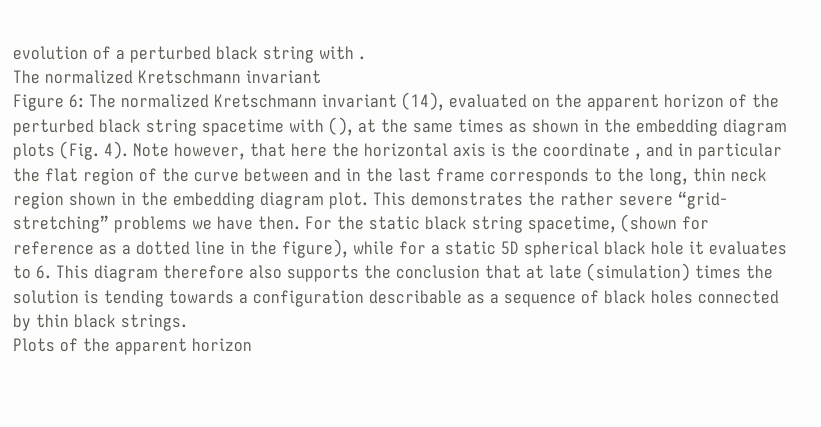evolution of a perturbed black string with .
The normalized Kretschmann invariant
Figure 6: The normalized Kretschmann invariant (14), evaluated on the apparent horizon of the perturbed black string spacetime with (), at the same times as shown in the embedding diagram plots (Fig. 4). Note however, that here the horizontal axis is the coordinate , and in particular the flat region of the curve between and in the last frame corresponds to the long, thin neck region shown in the embedding diagram plot. This demonstrates the rather severe “grid-stretching” problems we have then. For the static black string spacetime, (shown for reference as a dotted line in the figure), while for a static 5D spherical black hole it evaluates to 6. This diagram therefore also supports the conclusion that at late (simulation) times the solution is tending towards a configuration describable as a sequence of black holes connected by thin black strings.
Plots of the apparent horizon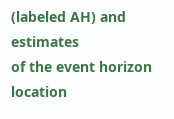(labeled AH) and estimates
of the event horizon location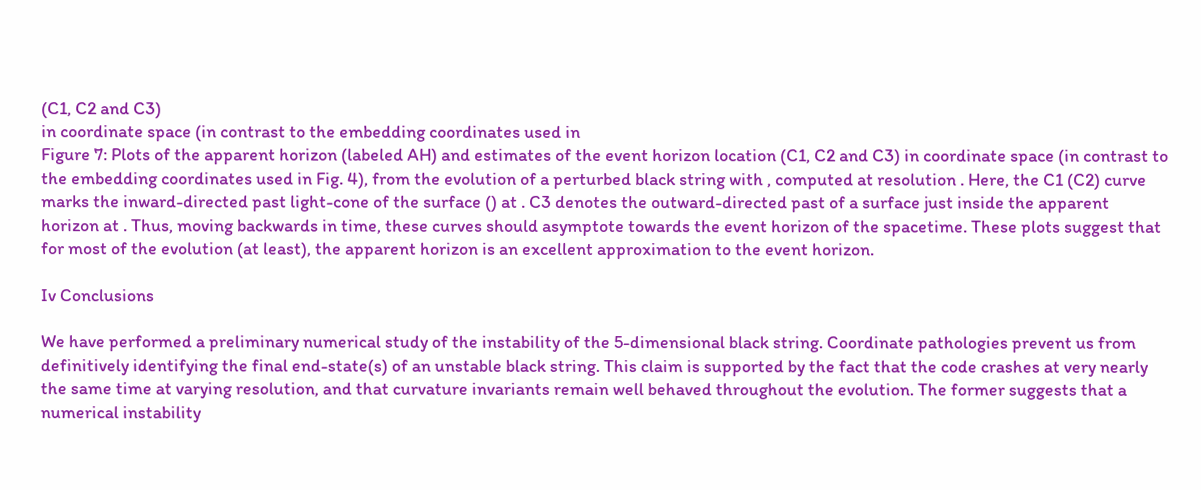(C1, C2 and C3)
in coordinate space (in contrast to the embedding coordinates used in
Figure 7: Plots of the apparent horizon (labeled AH) and estimates of the event horizon location (C1, C2 and C3) in coordinate space (in contrast to the embedding coordinates used in Fig. 4), from the evolution of a perturbed black string with , computed at resolution . Here, the C1 (C2) curve marks the inward-directed past light-cone of the surface () at . C3 denotes the outward-directed past of a surface just inside the apparent horizon at . Thus, moving backwards in time, these curves should asymptote towards the event horizon of the spacetime. These plots suggest that for most of the evolution (at least), the apparent horizon is an excellent approximation to the event horizon.

Iv Conclusions

We have performed a preliminary numerical study of the instability of the 5-dimensional black string. Coordinate pathologies prevent us from definitively identifying the final end-state(s) of an unstable black string. This claim is supported by the fact that the code crashes at very nearly the same time at varying resolution, and that curvature invariants remain well behaved throughout the evolution. The former suggests that a numerical instability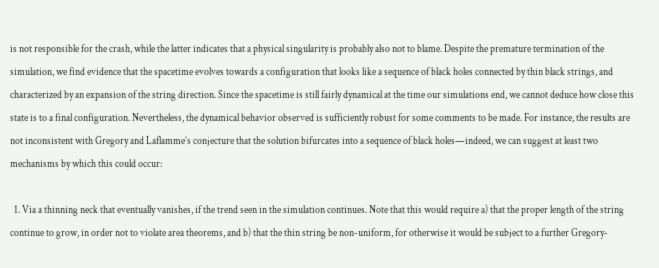is not responsible for the crash, while the latter indicates that a physical singularity is probably also not to blame. Despite the premature termination of the simulation, we find evidence that the spacetime evolves towards a configuration that looks like a sequence of black holes connected by thin black strings, and characterized by an expansion of the string direction. Since the spacetime is still fairly dynamical at the time our simulations end, we cannot deduce how close this state is to a final configuration. Nevertheless, the dynamical behavior observed is sufficiently robust for some comments to be made. For instance, the results are not inconsistent with Gregory and Laflamme’s conjecture that the solution bifurcates into a sequence of black holes—indeed, we can suggest at least two mechanisms by which this could occur:

  1. Via a thinning neck that eventually vanishes, if the trend seen in the simulation continues. Note that this would require a) that the proper length of the string continue to grow, in order not to violate area theorems, and b) that the thin string be non-uniform, for otherwise it would be subject to a further Gregory-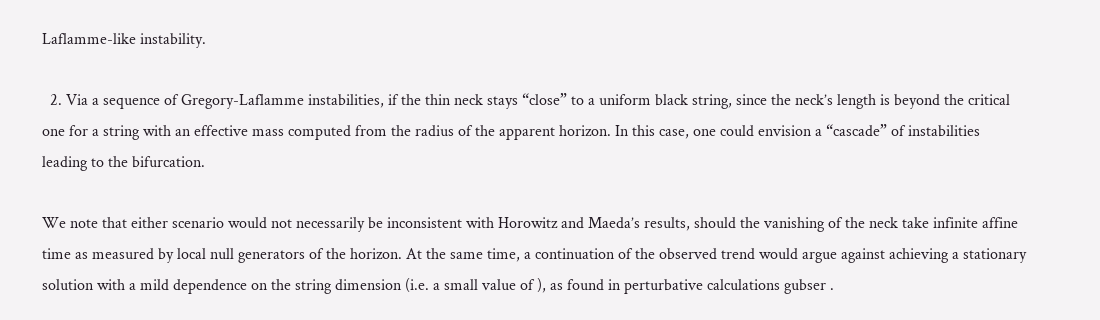Laflamme-like instability.

  2. Via a sequence of Gregory-Laflamme instabilities, if the thin neck stays “close” to a uniform black string, since the neck’s length is beyond the critical one for a string with an effective mass computed from the radius of the apparent horizon. In this case, one could envision a “cascade” of instabilities leading to the bifurcation.

We note that either scenario would not necessarily be inconsistent with Horowitz and Maeda’s results, should the vanishing of the neck take infinite affine time as measured by local null generators of the horizon. At the same time, a continuation of the observed trend would argue against achieving a stationary solution with a mild dependence on the string dimension (i.e. a small value of ), as found in perturbative calculations gubser .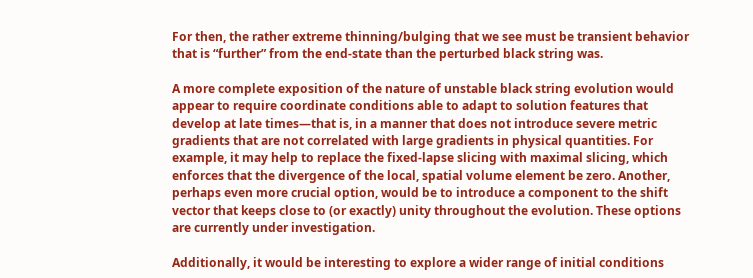For then, the rather extreme thinning/bulging that we see must be transient behavior that is “further” from the end-state than the perturbed black string was.

A more complete exposition of the nature of unstable black string evolution would appear to require coordinate conditions able to adapt to solution features that develop at late times—that is, in a manner that does not introduce severe metric gradients that are not correlated with large gradients in physical quantities. For example, it may help to replace the fixed-lapse slicing with maximal slicing, which enforces that the divergence of the local, spatial volume element be zero. Another, perhaps even more crucial option, would be to introduce a component to the shift vector that keeps close to (or exactly) unity throughout the evolution. These options are currently under investigation.

Additionally, it would be interesting to explore a wider range of initial conditions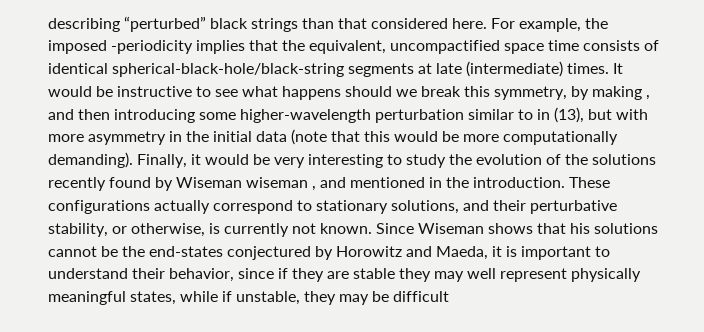describing “perturbed” black strings than that considered here. For example, the imposed -periodicity implies that the equivalent, uncompactified space time consists of identical spherical-black-hole/black-string segments at late (intermediate) times. It would be instructive to see what happens should we break this symmetry, by making , and then introducing some higher-wavelength perturbation similar to in (13), but with more asymmetry in the initial data (note that this would be more computationally demanding). Finally, it would be very interesting to study the evolution of the solutions recently found by Wiseman wiseman , and mentioned in the introduction. These configurations actually correspond to stationary solutions, and their perturbative stability, or otherwise, is currently not known. Since Wiseman shows that his solutions cannot be the end-states conjectured by Horowitz and Maeda, it is important to understand their behavior, since if they are stable they may well represent physically meaningful states, while if unstable, they may be difficult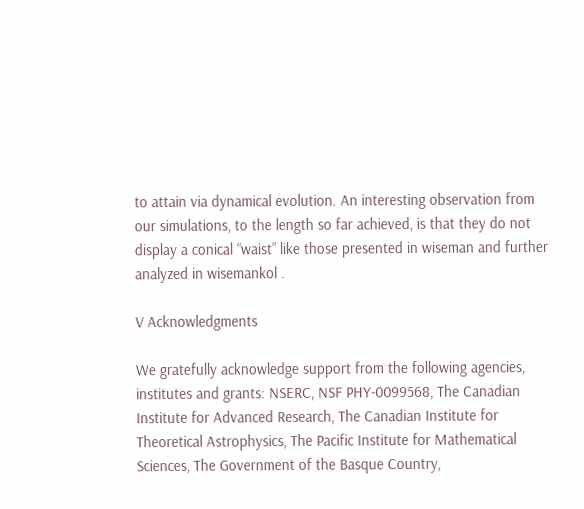to attain via dynamical evolution. An interesting observation from our simulations, to the length so far achieved, is that they do not display a conical “waist” like those presented in wiseman and further analyzed in wisemankol .

V Acknowledgments

We gratefully acknowledge support from the following agencies, institutes and grants: NSERC, NSF PHY-0099568, The Canadian Institute for Advanced Research, The Canadian Institute for Theoretical Astrophysics, The Pacific Institute for Mathematical Sciences, The Government of the Basque Country,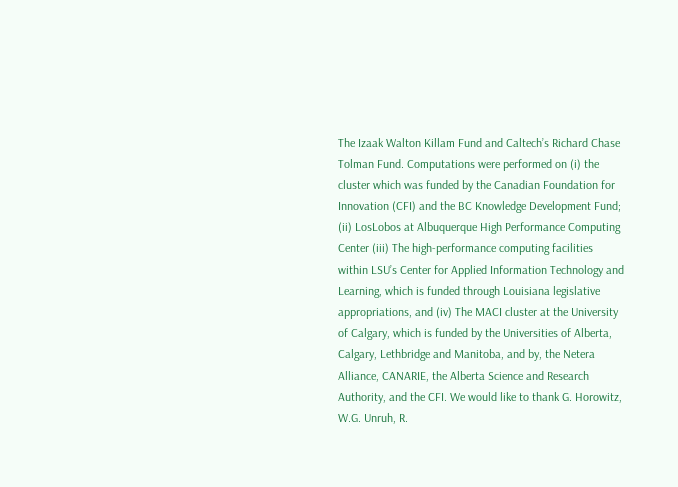The Izaak Walton Killam Fund and Caltech’s Richard Chase Tolman Fund. Computations were performed on (i) the cluster which was funded by the Canadian Foundation for Innovation (CFI) and the BC Knowledge Development Fund; (ii) LosLobos at Albuquerque High Performance Computing Center (iii) The high-performance computing facilities within LSU’s Center for Applied Information Technology and Learning, which is funded through Louisiana legislative appropriations, and (iv) The MACI cluster at the University of Calgary, which is funded by the Universities of Alberta, Calgary, Lethbridge and Manitoba, and by, the Netera Alliance, CANARIE, the Alberta Science and Research Authority, and the CFI. We would like to thank G. Horowitz, W.G. Unruh, R.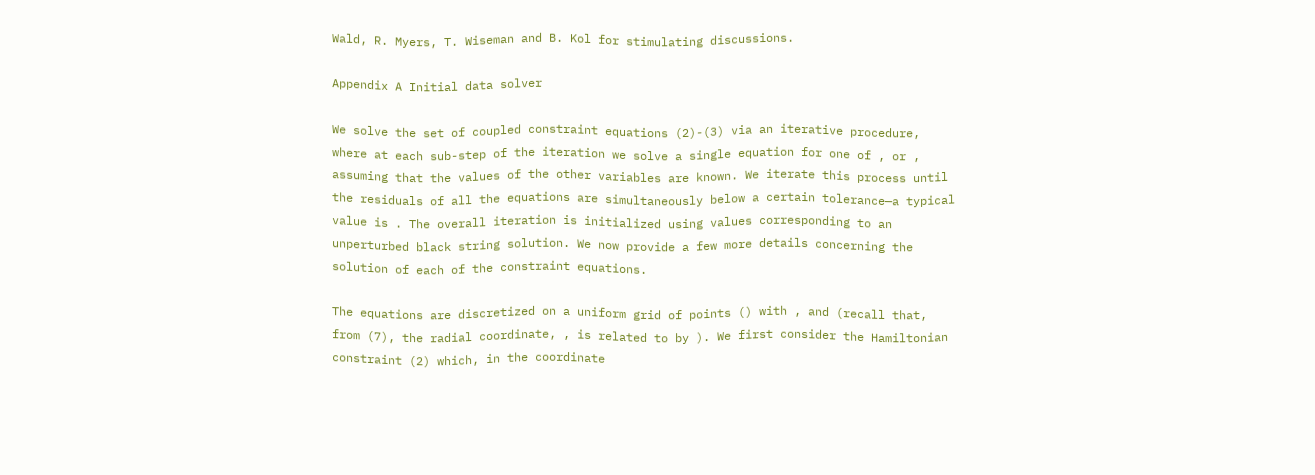Wald, R. Myers, T. Wiseman and B. Kol for stimulating discussions.

Appendix A Initial data solver

We solve the set of coupled constraint equations (2)-(3) via an iterative procedure, where at each sub-step of the iteration we solve a single equation for one of , or , assuming that the values of the other variables are known. We iterate this process until the residuals of all the equations are simultaneously below a certain tolerance—a typical value is . The overall iteration is initialized using values corresponding to an unperturbed black string solution. We now provide a few more details concerning the solution of each of the constraint equations.

The equations are discretized on a uniform grid of points () with , and (recall that, from (7), the radial coordinate, , is related to by ). We first consider the Hamiltonian constraint (2) which, in the coordinate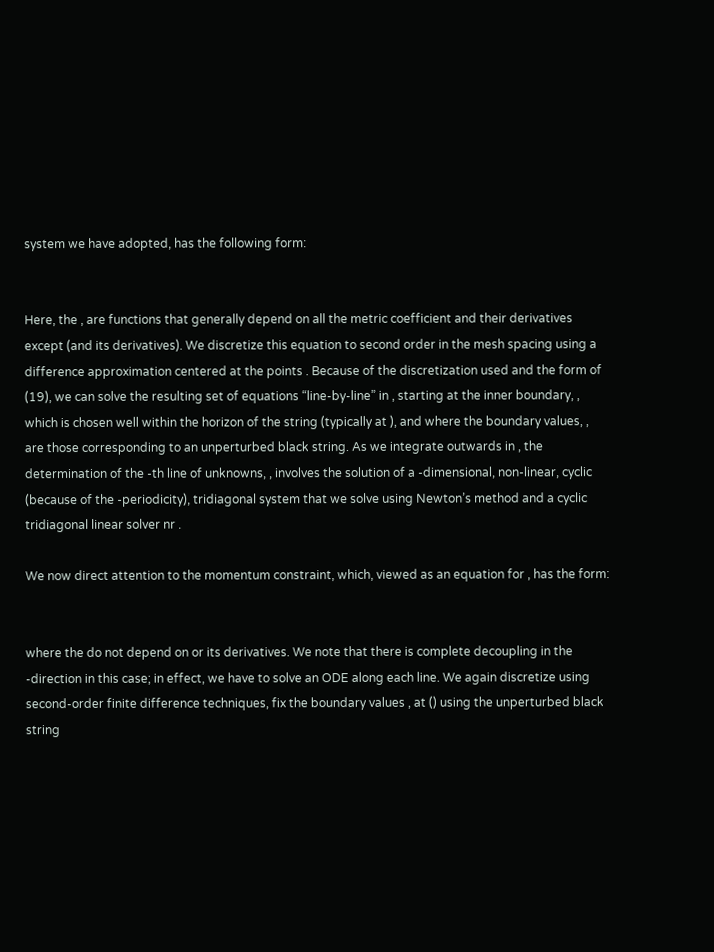system we have adopted, has the following form:


Here, the , are functions that generally depend on all the metric coefficient and their derivatives except (and its derivatives). We discretize this equation to second order in the mesh spacing using a difference approximation centered at the points . Because of the discretization used and the form of (19), we can solve the resulting set of equations “line-by-line” in , starting at the inner boundary, , which is chosen well within the horizon of the string (typically at ), and where the boundary values, , are those corresponding to an unperturbed black string. As we integrate outwards in , the determination of the -th line of unknowns, , involves the solution of a -dimensional, non-linear, cyclic (because of the -periodicity), tridiagonal system that we solve using Newton’s method and a cyclic tridiagonal linear solver nr .

We now direct attention to the momentum constraint, which, viewed as an equation for , has the form:


where the do not depend on or its derivatives. We note that there is complete decoupling in the -direction in this case; in effect, we have to solve an ODE along each line. We again discretize using second-order finite difference techniques, fix the boundary values , at () using the unperturbed black string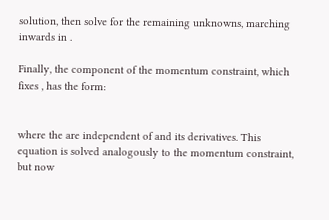solution, then solve for the remaining unknowns, marching inwards in .

Finally, the component of the momentum constraint, which fixes , has the form:


where the are independent of and its derivatives. This equation is solved analogously to the momentum constraint, but now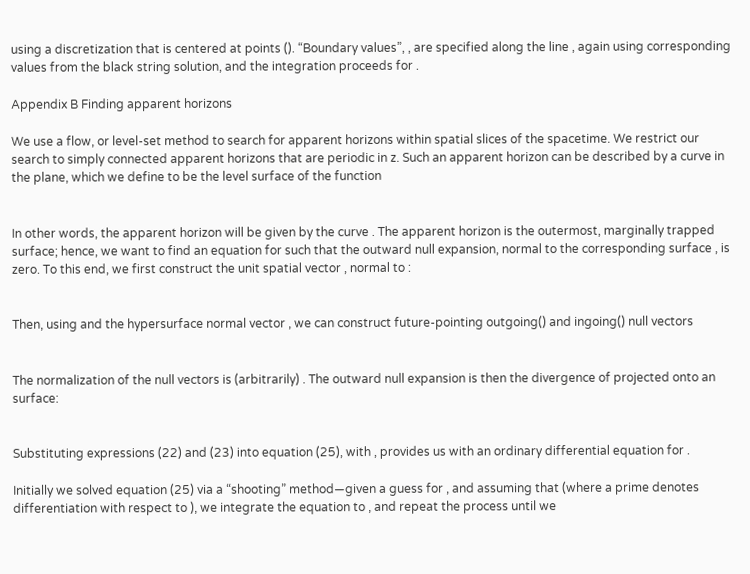using a discretization that is centered at points (). “Boundary values”, , are specified along the line , again using corresponding values from the black string solution, and the integration proceeds for .

Appendix B Finding apparent horizons

We use a flow, or level-set method to search for apparent horizons within spatial slices of the spacetime. We restrict our search to simply connected apparent horizons that are periodic in z. Such an apparent horizon can be described by a curve in the plane, which we define to be the level surface of the function


In other words, the apparent horizon will be given by the curve . The apparent horizon is the outermost, marginally trapped surface; hence, we want to find an equation for such that the outward null expansion, normal to the corresponding surface , is zero. To this end, we first construct the unit spatial vector , normal to :


Then, using and the hypersurface normal vector , we can construct future-pointing outgoing() and ingoing() null vectors


The normalization of the null vectors is (arbitrarily) . The outward null expansion is then the divergence of projected onto an surface:


Substituting expressions (22) and (23) into equation (25), with , provides us with an ordinary differential equation for .

Initially we solved equation (25) via a “shooting” method—given a guess for , and assuming that (where a prime denotes differentiation with respect to ), we integrate the equation to , and repeat the process until we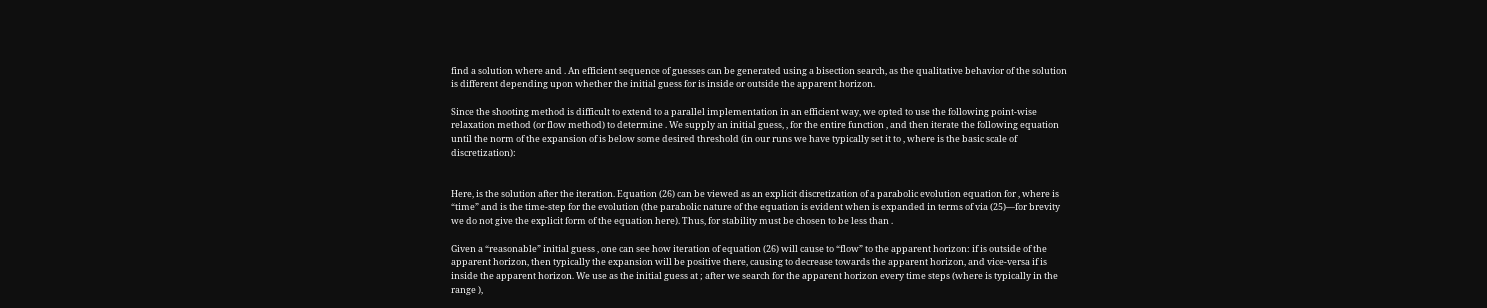find a solution where and . An efficient sequence of guesses can be generated using a bisection search, as the qualitative behavior of the solution is different depending upon whether the initial guess for is inside or outside the apparent horizon.

Since the shooting method is difficult to extend to a parallel implementation in an efficient way, we opted to use the following point-wise relaxation method (or flow method) to determine . We supply an initial guess, , for the entire function , and then iterate the following equation until the norm of the expansion of is below some desired threshold (in our runs we have typically set it to , where is the basic scale of discretization):


Here, is the solution after the iteration. Equation (26) can be viewed as an explicit discretization of a parabolic evolution equation for , where is “time” and is the time-step for the evolution (the parabolic nature of the equation is evident when is expanded in terms of via (25)—for brevity we do not give the explicit form of the equation here). Thus, for stability must be chosen to be less than .

Given a “reasonable” initial guess , one can see how iteration of equation (26) will cause to “flow” to the apparent horizon: if is outside of the apparent horizon, then typically the expansion will be positive there, causing to decrease towards the apparent horizon, and vice-versa if is inside the apparent horizon. We use as the initial guess at ; after we search for the apparent horizon every time steps (where is typically in the range ),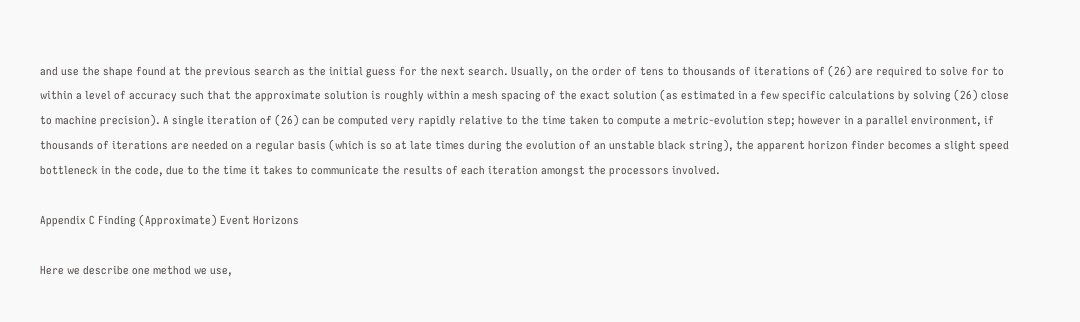and use the shape found at the previous search as the initial guess for the next search. Usually, on the order of tens to thousands of iterations of (26) are required to solve for to within a level of accuracy such that the approximate solution is roughly within a mesh spacing of the exact solution (as estimated in a few specific calculations by solving (26) close to machine precision). A single iteration of (26) can be computed very rapidly relative to the time taken to compute a metric-evolution step; however in a parallel environment, if thousands of iterations are needed on a regular basis (which is so at late times during the evolution of an unstable black string), the apparent horizon finder becomes a slight speed bottleneck in the code, due to the time it takes to communicate the results of each iteration amongst the processors involved.

Appendix C Finding (Approximate) Event Horizons

Here we describe one method we use,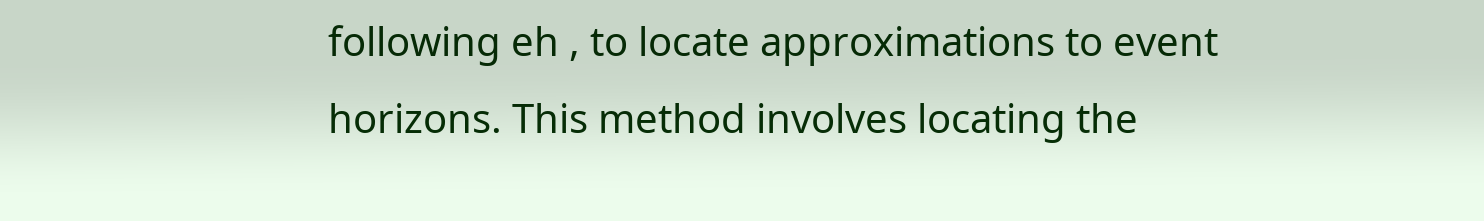following eh , to locate approximations to event horizons. This method involves locating the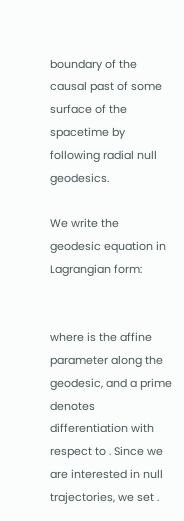boundary of the causal past of some surface of the spacetime by following radial null geodesics.

We write the geodesic equation in Lagrangian form:


where is the affine parameter along the geodesic, and a prime denotes differentiation with respect to . Since we are interested in null trajectories, we set .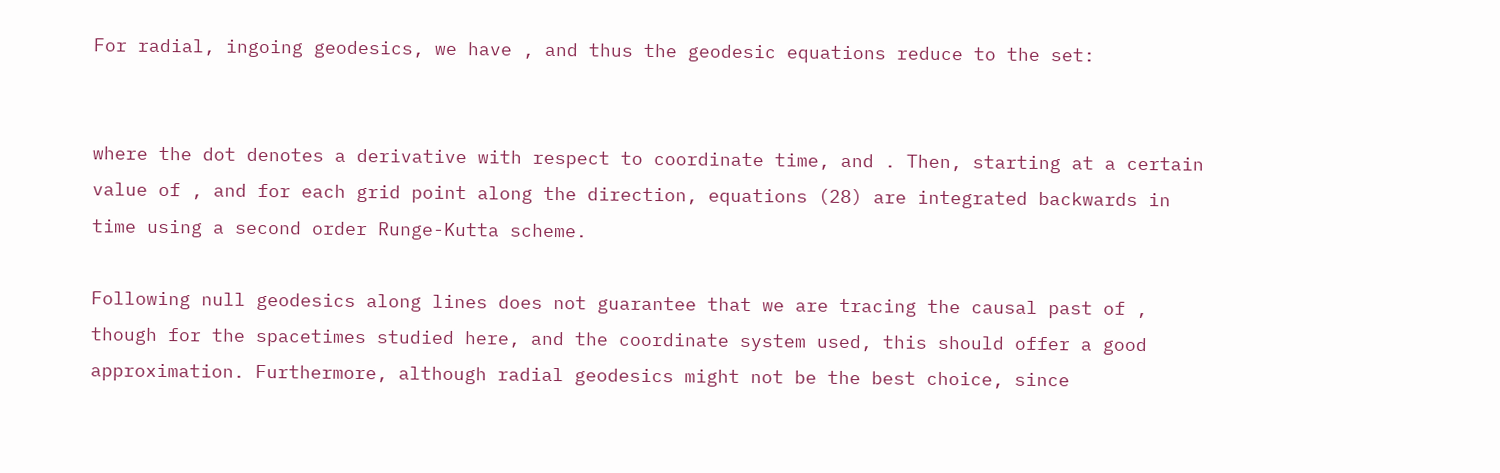For radial, ingoing geodesics, we have , and thus the geodesic equations reduce to the set:


where the dot denotes a derivative with respect to coordinate time, and . Then, starting at a certain value of , and for each grid point along the direction, equations (28) are integrated backwards in time using a second order Runge-Kutta scheme.

Following null geodesics along lines does not guarantee that we are tracing the causal past of , though for the spacetimes studied here, and the coordinate system used, this should offer a good approximation. Furthermore, although radial geodesics might not be the best choice, since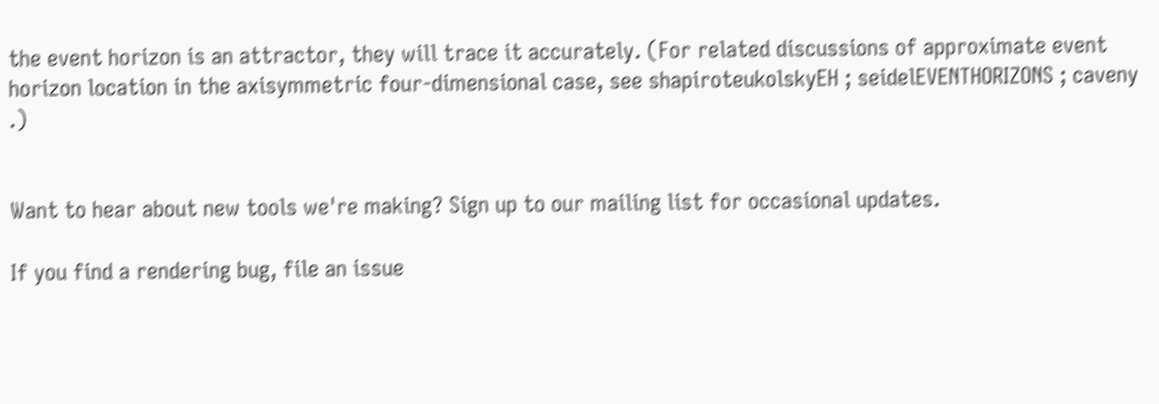the event horizon is an attractor, they will trace it accurately. (For related discussions of approximate event horizon location in the axisymmetric four-dimensional case, see shapiroteukolskyEH ; seidelEVENTHORIZONS ; caveny .)


Want to hear about new tools we're making? Sign up to our mailing list for occasional updates.

If you find a rendering bug, file an issue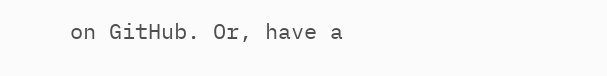on GitHub. Or, have a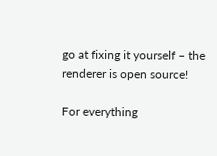go at fixing it yourself – the renderer is open source!

For everything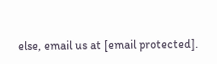else, email us at [email protected].